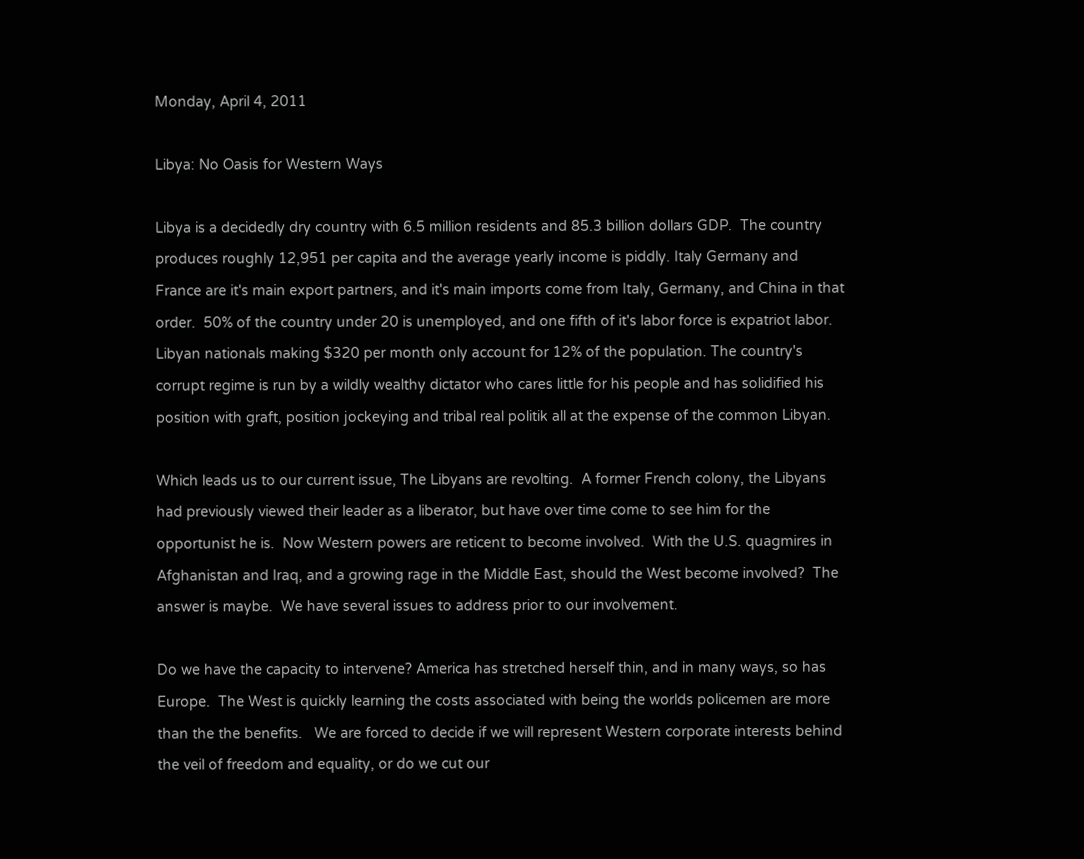Monday, April 4, 2011

Libya: No Oasis for Western Ways

Libya is a decidedly dry country with 6.5 million residents and 85.3 billion dollars GDP.  The country produces roughly 12,951 per capita and the average yearly income is piddly. Italy Germany and France are it's main export partners, and it's main imports come from Italy, Germany, and China in that order.  50% of the country under 20 is unemployed, and one fifth of it's labor force is expatriot labor.  Libyan nationals making $320 per month only account for 12% of the population. The country's corrupt regime is run by a wildly wealthy dictator who cares little for his people and has solidified his position with graft, position jockeying and tribal real politik all at the expense of the common Libyan.

Which leads us to our current issue, The Libyans are revolting.  A former French colony, the Libyans had previously viewed their leader as a liberator, but have over time come to see him for the opportunist he is.  Now Western powers are reticent to become involved.  With the U.S. quagmires in Afghanistan and Iraq, and a growing rage in the Middle East, should the West become involved?  The answer is maybe.  We have several issues to address prior to our involvement.

Do we have the capacity to intervene? America has stretched herself thin, and in many ways, so has Europe.  The West is quickly learning the costs associated with being the worlds policemen are more than the the benefits.   We are forced to decide if we will represent Western corporate interests behind the veil of freedom and equality, or do we cut our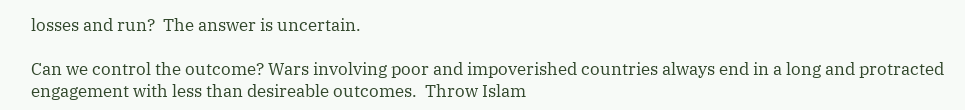losses and run?  The answer is uncertain.

Can we control the outcome? Wars involving poor and impoverished countries always end in a long and protracted engagement with less than desireable outcomes.  Throw Islam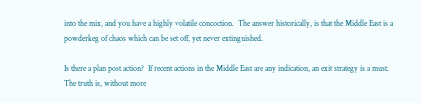into the mix, and you have a highly volatile concoction.  The answer historically, is that the Middle East is a powderkeg of chaos which can be set off, yet never extinguished.

Is there a plan post action?  If recent actions in the Middle East are any indication, an exit strategy is a must.  The truth is, without more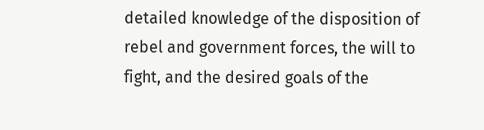detailed knowledge of the disposition of rebel and government forces, the will to fight, and the desired goals of the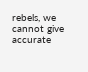rebels, we cannot give accurate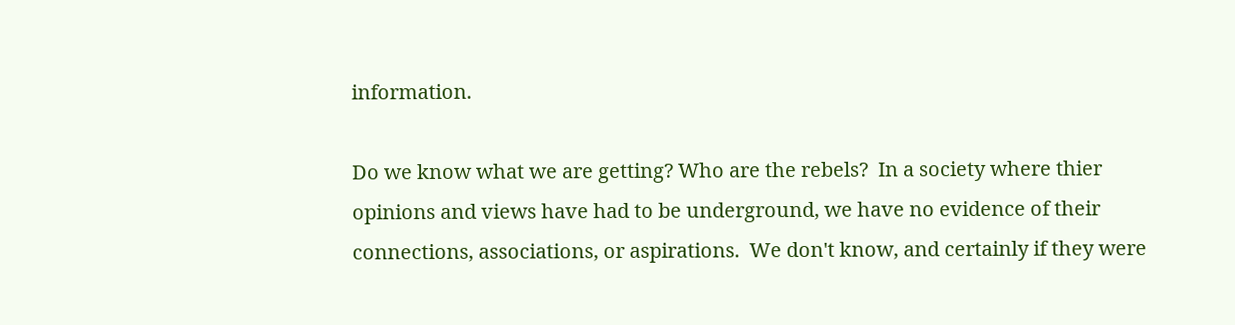information.

Do we know what we are getting? Who are the rebels?  In a society where thier opinions and views have had to be underground, we have no evidence of their connections, associations, or aspirations.  We don't know, and certainly if they were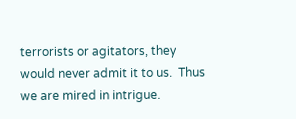terrorists or agitators, they would never admit it to us.  Thus we are mired in intrigue.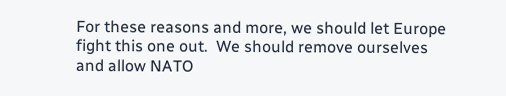For these reasons and more, we should let Europe fight this one out.  We should remove ourselves and allow NATO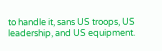to handle it, sans US troops, US leadership, and US equipment.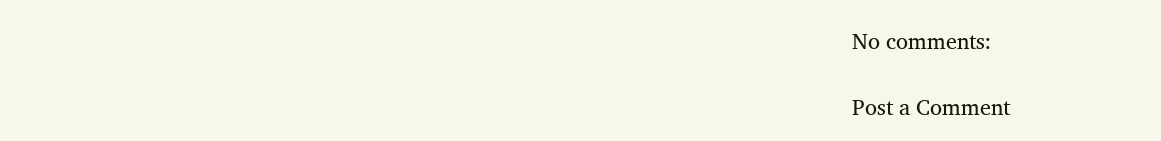No comments:

Post a Comment